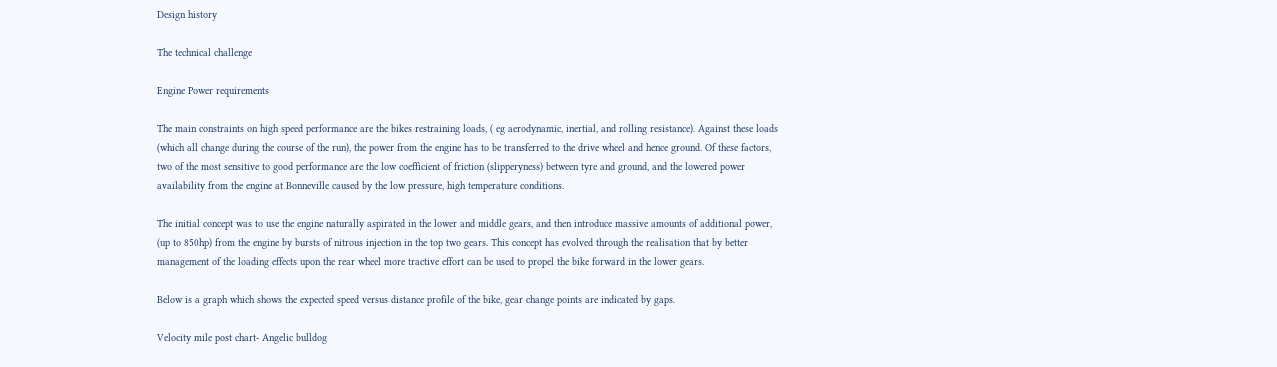Design history

The technical challenge

Engine Power requirements

The main constraints on high speed performance are the bikes restraining loads, ( eg aerodynamic, inertial, and rolling resistance). Against these loads (which all change during the course of the run), the power from the engine has to be transferred to the drive wheel and hence ground. Of these factors, two of the most sensitive to good performance are the low coefficient of friction (slipperyness) between tyre and ground, and the lowered power availability from the engine at Bonneville caused by the low pressure, high temperature conditions.

The initial concept was to use the engine naturally aspirated in the lower and middle gears, and then introduce massive amounts of additional power, (up to 850hp) from the engine by bursts of nitrous injection in the top two gears. This concept has evolved through the realisation that by better management of the loading effects upon the rear wheel more tractive effort can be used to propel the bike forward in the lower gears.

Below is a graph which shows the expected speed versus distance profile of the bike, gear change points are indicated by gaps.

Velocity mile post chart- Angelic bulldog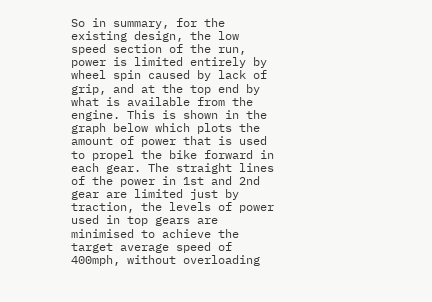So in summary, for the existing design, the low speed section of the run, power is limited entirely by wheel spin caused by lack of grip, and at the top end by what is available from the engine. This is shown in the graph below which plots the amount of power that is used to propel the bike forward in each gear. The straight lines of the power in 1st and 2nd gear are limited just by traction, the levels of power used in top gears are minimised to achieve the target average speed of 400mph, without overloading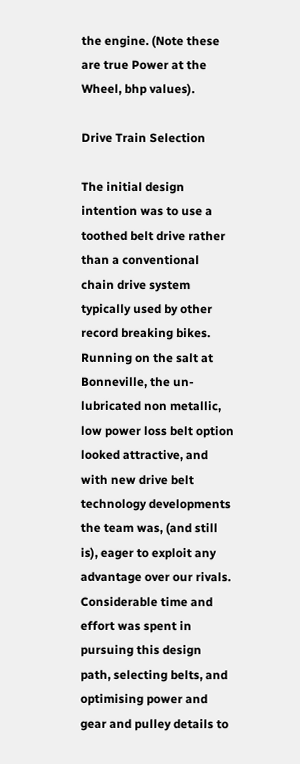the engine. (Note these are true Power at the Wheel, bhp values).

Drive Train Selection

The initial design intention was to use a toothed belt drive rather than a conventional chain drive system typically used by other record breaking bikes. Running on the salt at Bonneville, the un-lubricated non metallic, low power loss belt option looked attractive, and with new drive belt technology developments the team was, (and still is), eager to exploit any advantage over our rivals. Considerable time and effort was spent in pursuing this design path, selecting belts, and optimising power and gear and pulley details to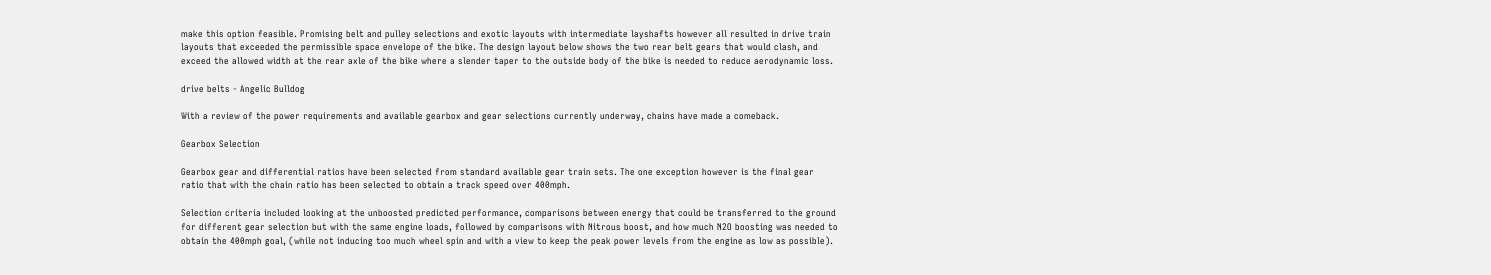make this option feasible. Promising belt and pulley selections and exotic layouts with intermediate layshafts however all resulted in drive train layouts that exceeded the permissible space envelope of the bike. The design layout below shows the two rear belt gears that would clash, and exceed the allowed width at the rear axle of the bike where a slender taper to the outside body of the bike is needed to reduce aerodynamic loss.

drive belts - Angelic Bulldog

With a review of the power requirements and available gearbox and gear selections currently underway, chains have made a comeback.

Gearbox Selection

Gearbox gear and differential ratios have been selected from standard available gear train sets. The one exception however is the final gear ratio that with the chain ratio has been selected to obtain a track speed over 400mph.

Selection criteria included looking at the unboosted predicted performance, comparisons between energy that could be transferred to the ground for different gear selection but with the same engine loads, followed by comparisons with Nitrous boost, and how much N2O boosting was needed to obtain the 400mph goal, (while not inducing too much wheel spin and with a view to keep the peak power levels from the engine as low as possible).